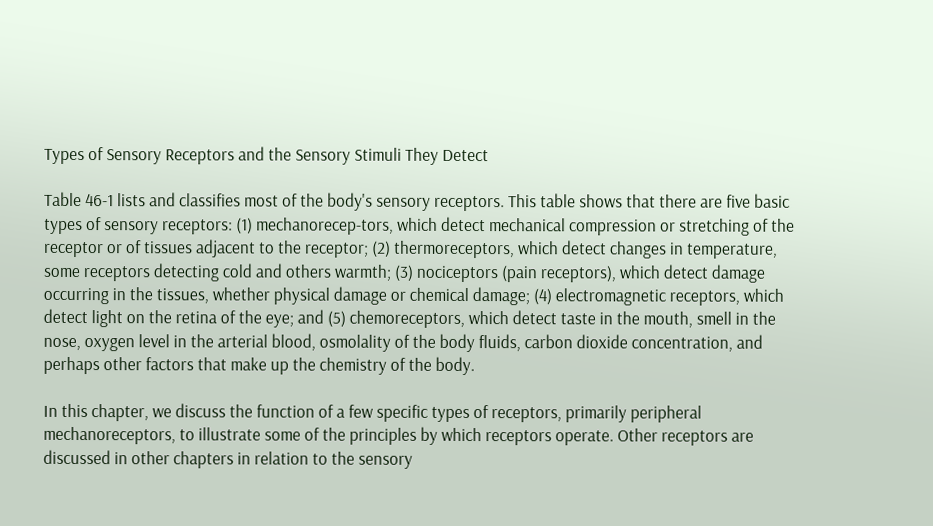Types of Sensory Receptors and the Sensory Stimuli They Detect

Table 46-1 lists and classifies most of the body's sensory receptors. This table shows that there are five basic types of sensory receptors: (1) mechanorecep-tors, which detect mechanical compression or stretching of the receptor or of tissues adjacent to the receptor; (2) thermoreceptors, which detect changes in temperature, some receptors detecting cold and others warmth; (3) nociceptors (pain receptors), which detect damage occurring in the tissues, whether physical damage or chemical damage; (4) electromagnetic receptors, which detect light on the retina of the eye; and (5) chemoreceptors, which detect taste in the mouth, smell in the nose, oxygen level in the arterial blood, osmolality of the body fluids, carbon dioxide concentration, and perhaps other factors that make up the chemistry of the body.

In this chapter, we discuss the function of a few specific types of receptors, primarily peripheral mechanoreceptors, to illustrate some of the principles by which receptors operate. Other receptors are discussed in other chapters in relation to the sensory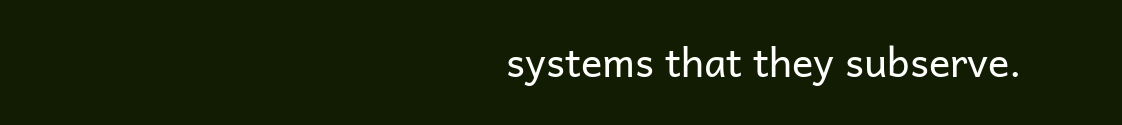systems that they subserve.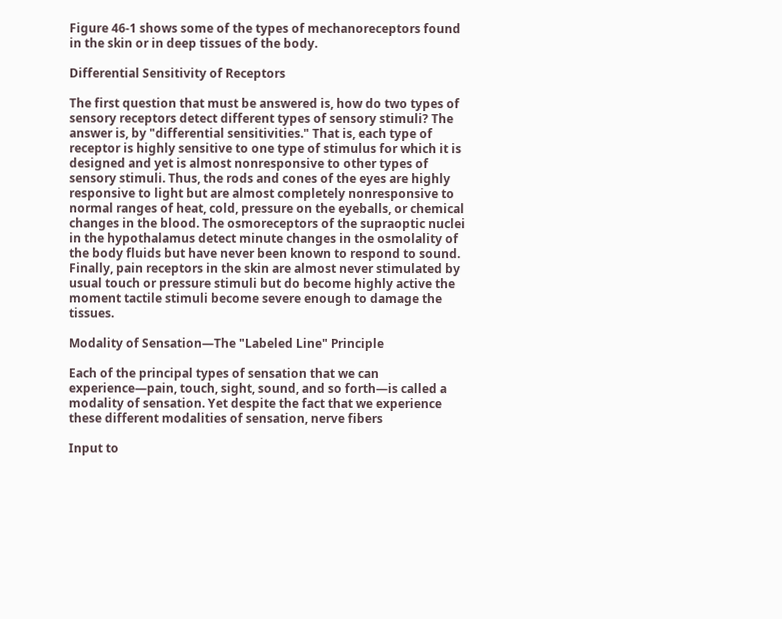Figure 46-1 shows some of the types of mechanoreceptors found in the skin or in deep tissues of the body.

Differential Sensitivity of Receptors

The first question that must be answered is, how do two types of sensory receptors detect different types of sensory stimuli? The answer is, by "differential sensitivities." That is, each type of receptor is highly sensitive to one type of stimulus for which it is designed and yet is almost nonresponsive to other types of sensory stimuli. Thus, the rods and cones of the eyes are highly responsive to light but are almost completely nonresponsive to normal ranges of heat, cold, pressure on the eyeballs, or chemical changes in the blood. The osmoreceptors of the supraoptic nuclei in the hypothalamus detect minute changes in the osmolality of the body fluids but have never been known to respond to sound. Finally, pain receptors in the skin are almost never stimulated by usual touch or pressure stimuli but do become highly active the moment tactile stimuli become severe enough to damage the tissues.

Modality of Sensation—The "Labeled Line" Principle

Each of the principal types of sensation that we can experience—pain, touch, sight, sound, and so forth—is called a modality of sensation. Yet despite the fact that we experience these different modalities of sensation, nerve fibers

Input to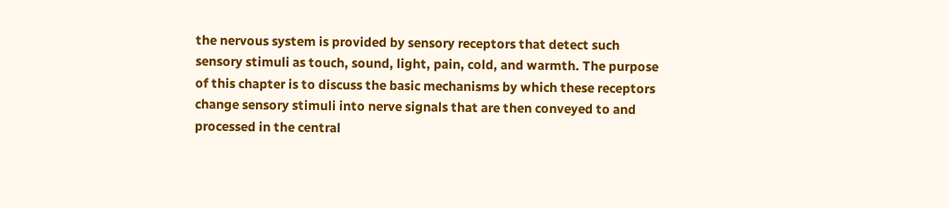the nervous system is provided by sensory receptors that detect such sensory stimuli as touch, sound, light, pain, cold, and warmth. The purpose of this chapter is to discuss the basic mechanisms by which these receptors change sensory stimuli into nerve signals that are then conveyed to and processed in the central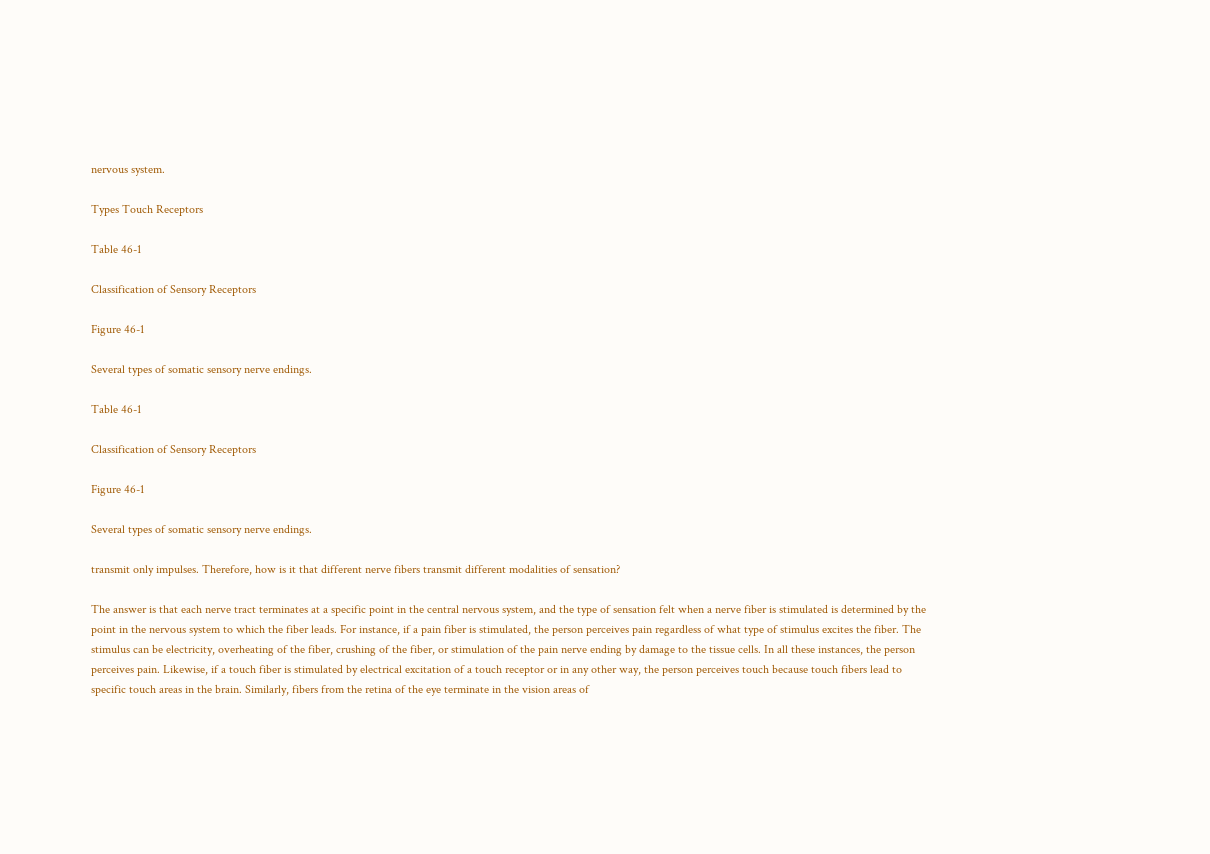nervous system.

Types Touch Receptors

Table 46-1

Classification of Sensory Receptors

Figure 46-1

Several types of somatic sensory nerve endings.

Table 46-1

Classification of Sensory Receptors

Figure 46-1

Several types of somatic sensory nerve endings.

transmit only impulses. Therefore, how is it that different nerve fibers transmit different modalities of sensation?

The answer is that each nerve tract terminates at a specific point in the central nervous system, and the type of sensation felt when a nerve fiber is stimulated is determined by the point in the nervous system to which the fiber leads. For instance, if a pain fiber is stimulated, the person perceives pain regardless of what type of stimulus excites the fiber. The stimulus can be electricity, overheating of the fiber, crushing of the fiber, or stimulation of the pain nerve ending by damage to the tissue cells. In all these instances, the person perceives pain. Likewise, if a touch fiber is stimulated by electrical excitation of a touch receptor or in any other way, the person perceives touch because touch fibers lead to specific touch areas in the brain. Similarly, fibers from the retina of the eye terminate in the vision areas of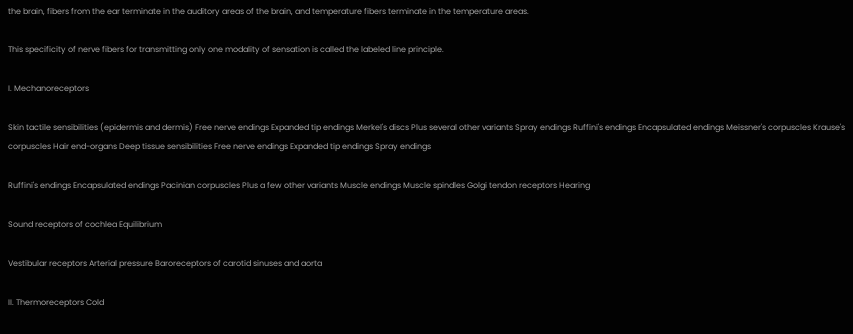the brain, fibers from the ear terminate in the auditory areas of the brain, and temperature fibers terminate in the temperature areas.

This specificity of nerve fibers for transmitting only one modality of sensation is called the labeled line principle.

I. Mechanoreceptors

Skin tactile sensibilities (epidermis and dermis) Free nerve endings Expanded tip endings Merkel's discs Plus several other variants Spray endings Ruffini's endings Encapsulated endings Meissner's corpuscles Krause's corpuscles Hair end-organs Deep tissue sensibilities Free nerve endings Expanded tip endings Spray endings

Ruffini's endings Encapsulated endings Pacinian corpuscles Plus a few other variants Muscle endings Muscle spindles Golgi tendon receptors Hearing

Sound receptors of cochlea Equilibrium

Vestibular receptors Arterial pressure Baroreceptors of carotid sinuses and aorta

II. Thermoreceptors Cold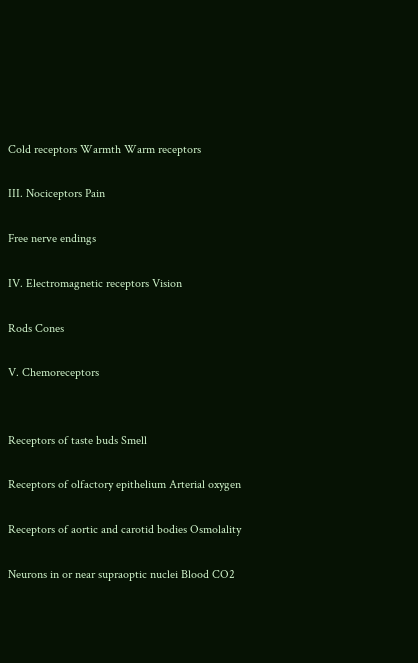Cold receptors Warmth Warm receptors

III. Nociceptors Pain

Free nerve endings

IV. Electromagnetic receptors Vision

Rods Cones

V. Chemoreceptors


Receptors of taste buds Smell

Receptors of olfactory epithelium Arterial oxygen

Receptors of aortic and carotid bodies Osmolality

Neurons in or near supraoptic nuclei Blood CO2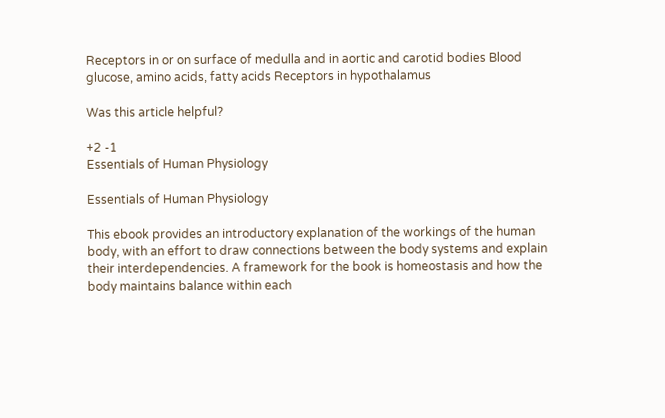Receptors in or on surface of medulla and in aortic and carotid bodies Blood glucose, amino acids, fatty acids Receptors in hypothalamus

Was this article helpful?

+2 -1
Essentials of Human Physiology

Essentials of Human Physiology

This ebook provides an introductory explanation of the workings of the human body, with an effort to draw connections between the body systems and explain their interdependencies. A framework for the book is homeostasis and how the body maintains balance within each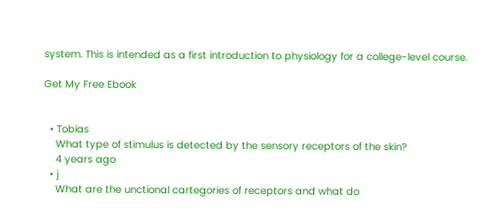system. This is intended as a first introduction to physiology for a college-level course.

Get My Free Ebook


  • Tobias
    What type of stimulus is detected by the sensory receptors of the skin?
    4 years ago
  • j
    What are the unctional cartegories of receptors and what do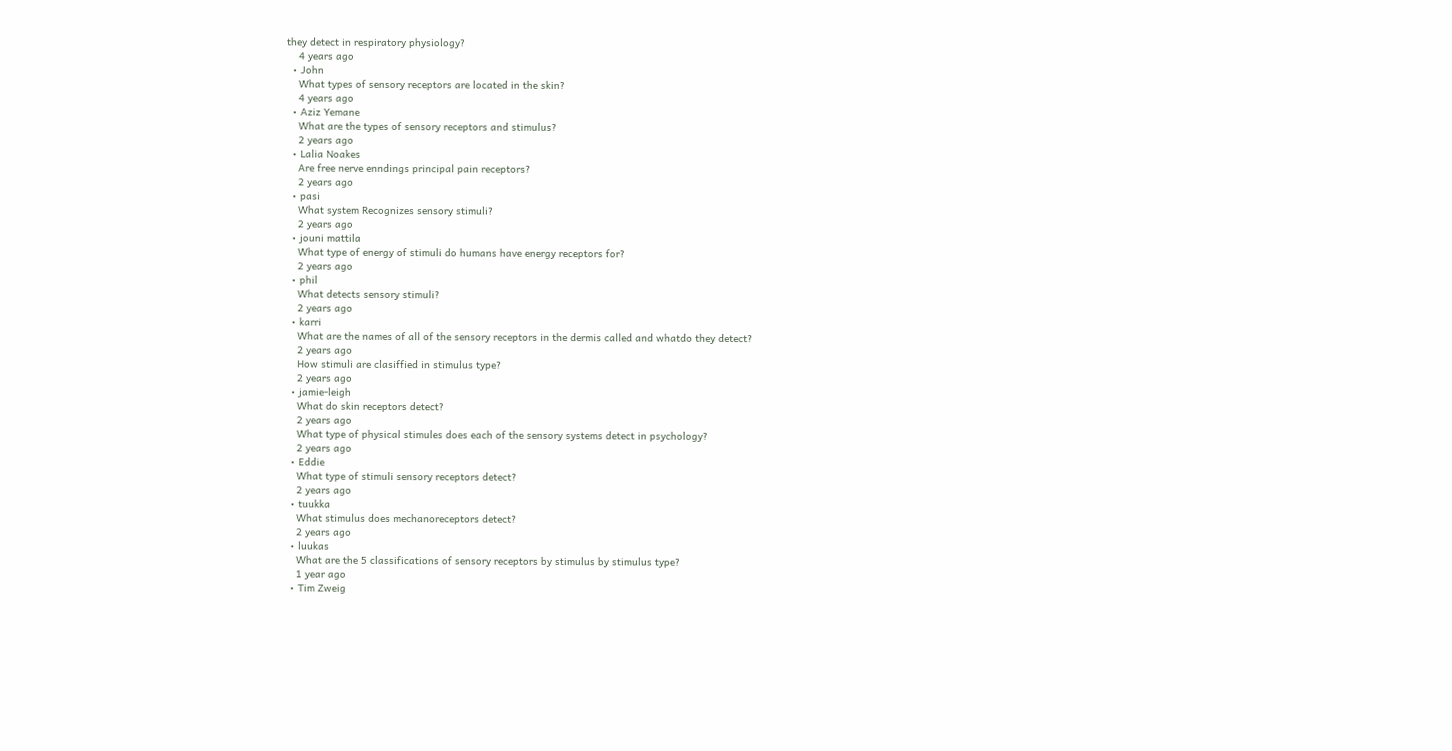they detect in respiratory physiology?
    4 years ago
  • John
    What types of sensory receptors are located in the skin?
    4 years ago
  • Aziz Yemane
    What are the types of sensory receptors and stimulus?
    2 years ago
  • Lalia Noakes
    Are free nerve enndings principal pain receptors?
    2 years ago
  • pasi
    What system Recognizes sensory stimuli?
    2 years ago
  • jouni mattila
    What type of energy of stimuli do humans have energy receptors for?
    2 years ago
  • phil
    What detects sensory stimuli?
    2 years ago
  • karri
    What are the names of all of the sensory receptors in the dermis called and whatdo they detect?
    2 years ago
    How stimuli are clasiffied in stimulus type?
    2 years ago
  • jamie-leigh
    What do skin receptors detect?
    2 years ago
    What type of physical stimules does each of the sensory systems detect in psychology?
    2 years ago
  • Eddie
    What type of stimuli sensory receptors detect?
    2 years ago
  • tuukka
    What stimulus does mechanoreceptors detect?
    2 years ago
  • luukas
    What are the 5 classifications of sensory receptors by stimulus by stimulus type?
    1 year ago
  • Tim Zweig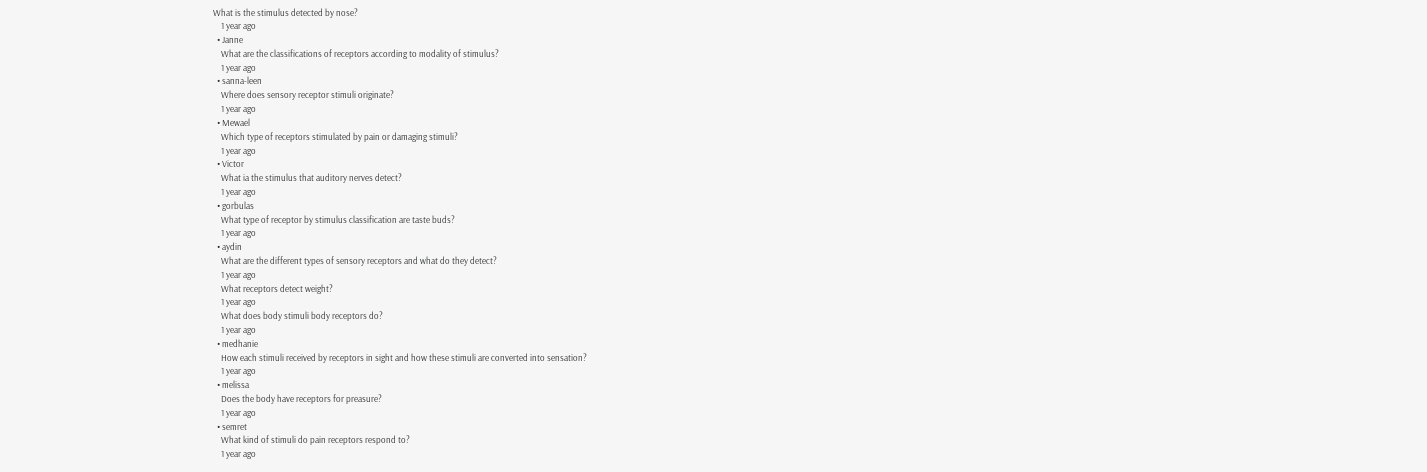What is the stimulus detected by nose?
    1 year ago
  • Janne
    What are the classifications of receptors according to modality of stimulus?
    1 year ago
  • sanna-leen
    Where does sensory receptor stimuli originate?
    1 year ago
  • Mewael
    Which type of receptors stimulated by pain or damaging stimuli?
    1 year ago
  • Victor
    What ia the stimulus that auditory nerves detect?
    1 year ago
  • gorbulas
    What type of receptor by stimulus classification are taste buds?
    1 year ago
  • aydin
    What are the different types of sensory receptors and what do they detect?
    1 year ago
    What receptors detect weight?
    1 year ago
    What does body stimuli body receptors do?
    1 year ago
  • medhanie
    How each stimuli received by receptors in sight and how these stimuli are converted into sensation?
    1 year ago
  • melissa
    Does the body have receptors for preasure?
    1 year ago
  • semret
    What kind of stimuli do pain receptors respond to?
    1 year ago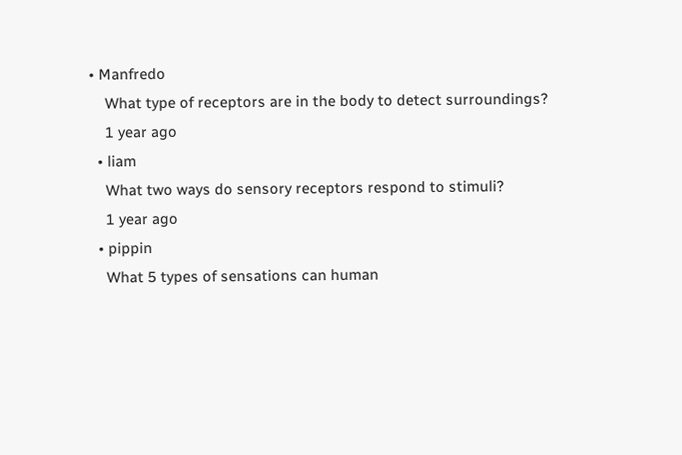• Manfredo
    What type of receptors are in the body to detect surroundings?
    1 year ago
  • liam
    What two ways do sensory receptors respond to stimuli?
    1 year ago
  • pippin
    What 5 types of sensations can human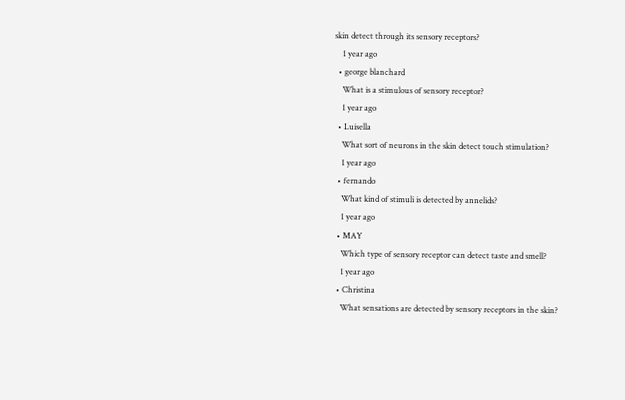skin detect through its sensory receptors?
    1 year ago
  • george blanchard
    What is a stimulous of sensory receptor?
    1 year ago
  • Luisella
    What sort of neurons in the skin detect touch stimulation?
    1 year ago
  • fernando
    What kind of stimuli is detected by annelids?
    1 year ago
  • MAY
    Which type of sensory receptor can detect taste and smell?
    1 year ago
  • Christina
    What sensations are detected by sensory receptors in the skin?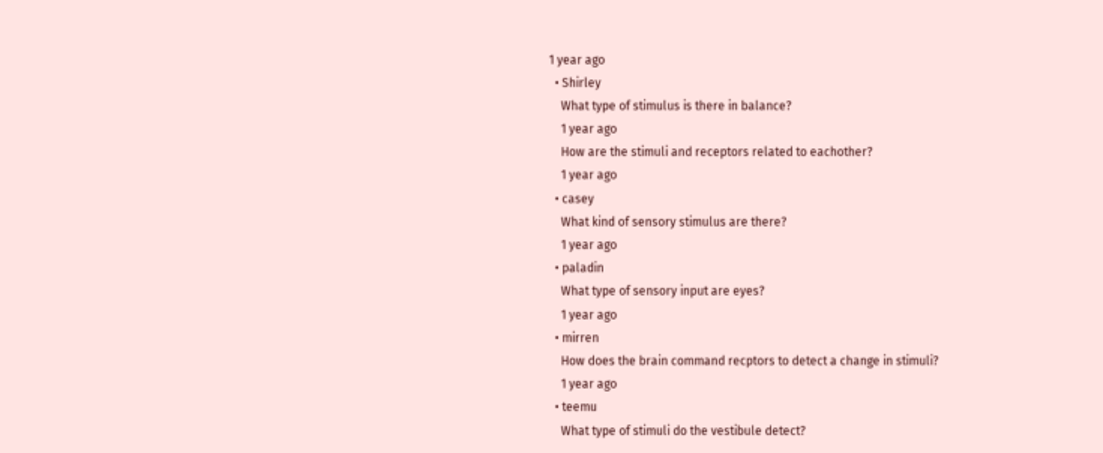1 year ago
  • Shirley
    What type of stimulus is there in balance?
    1 year ago
    How are the stimuli and receptors related to eachother?
    1 year ago
  • casey
    What kind of sensory stimulus are there?
    1 year ago
  • paladin
    What type of sensory input are eyes?
    1 year ago
  • mirren
    How does the brain command recptors to detect a change in stimuli?
    1 year ago
  • teemu
    What type of stimuli do the vestibule detect?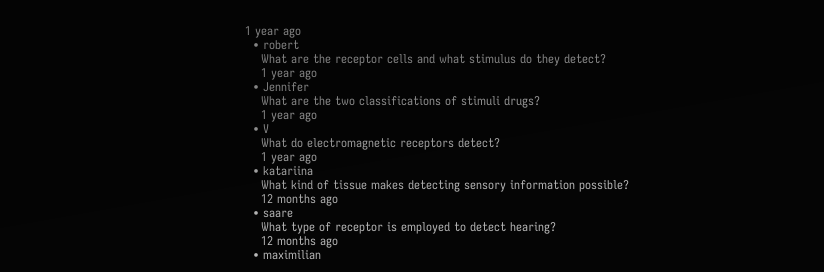1 year ago
  • robert
    What are the receptor cells and what stimulus do they detect?
    1 year ago
  • Jennifer
    What are the two classifications of stimuli drugs?
    1 year ago
  • V
    What do electromagnetic receptors detect?
    1 year ago
  • katariina
    What kind of tissue makes detecting sensory information possible?
    12 months ago
  • saare
    What type of receptor is employed to detect hearing?
    12 months ago
  • maximilian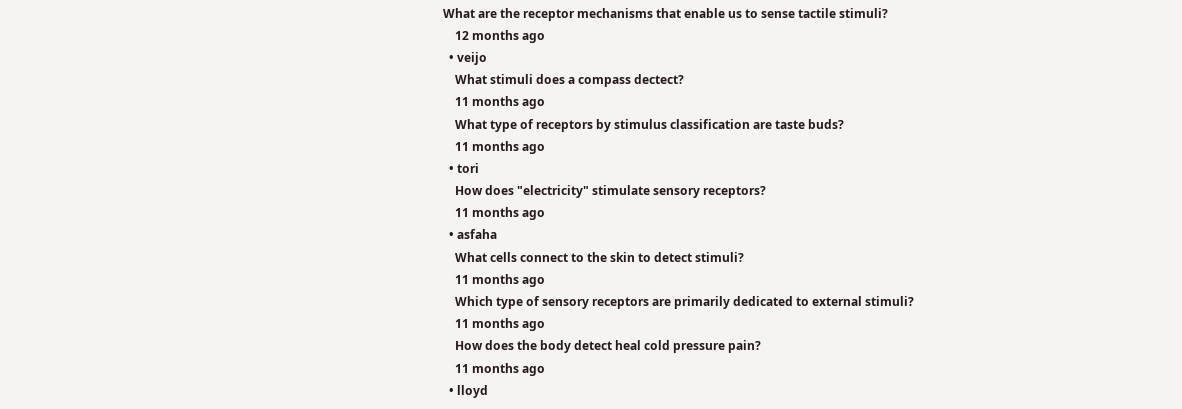What are the receptor mechanisms that enable us to sense tactile stimuli?
    12 months ago
  • veijo
    What stimuli does a compass dectect?
    11 months ago
    What type of receptors by stimulus classification are taste buds?
    11 months ago
  • tori
    How does "electricity" stimulate sensory receptors?
    11 months ago
  • asfaha
    What cells connect to the skin to detect stimuli?
    11 months ago
    Which type of sensory receptors are primarily dedicated to external stimuli?
    11 months ago
    How does the body detect heal cold pressure pain?
    11 months ago
  • lloyd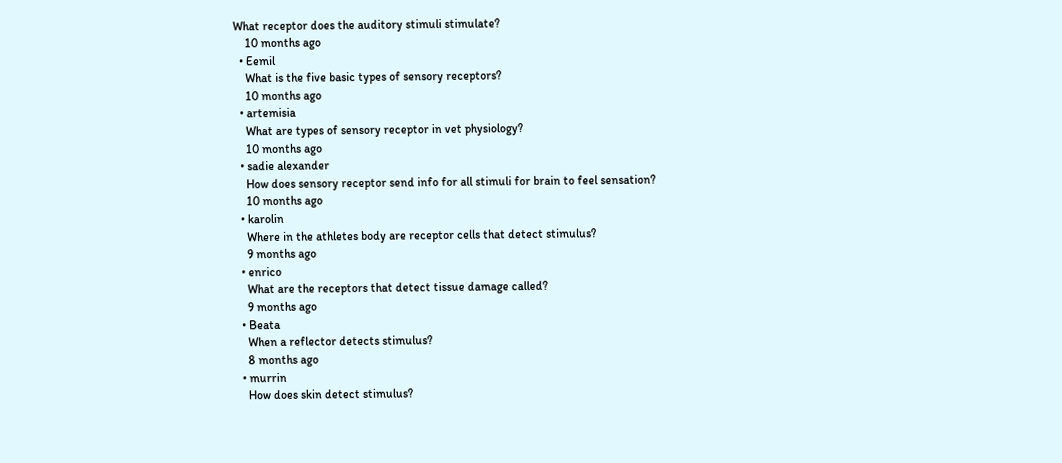What receptor does the auditory stimuli stimulate?
    10 months ago
  • Eemil
    What is the five basic types of sensory receptors?
    10 months ago
  • artemisia
    What are types of sensory receptor in vet physiology?
    10 months ago
  • sadie alexander
    How does sensory receptor send info for all stimuli for brain to feel sensation?
    10 months ago
  • karolin
    Where in the athletes body are receptor cells that detect stimulus?
    9 months ago
  • enrico
    What are the receptors that detect tissue damage called?
    9 months ago
  • Beata
    When a reflector detects stimulus?
    8 months ago
  • murrin
    How does skin detect stimulus?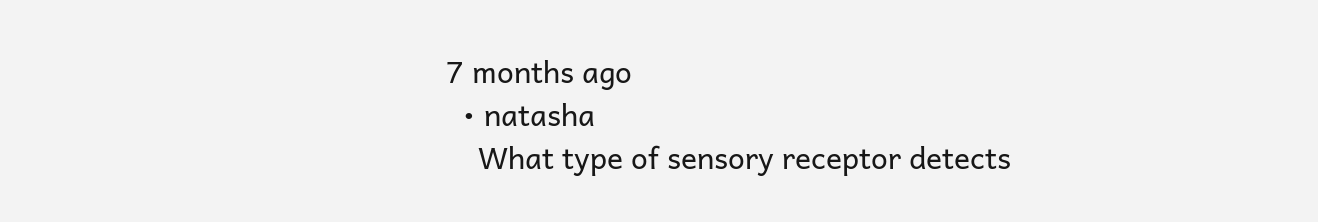7 months ago
  • natasha
    What type of sensory receptor detects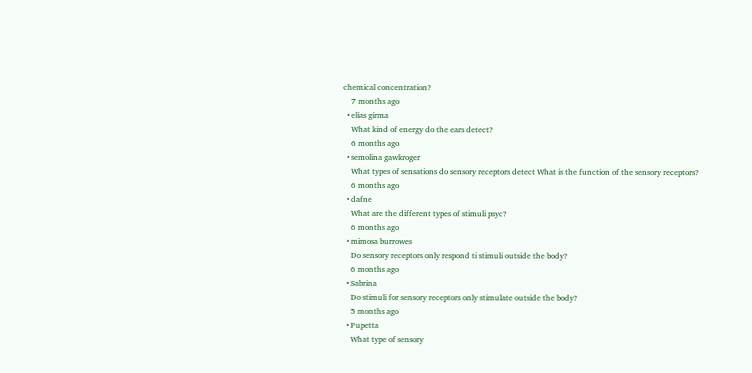chemical concentration?
    7 months ago
  • elias girma
    What kind of energy do the ears detect?
    6 months ago
  • semolina gawkroger
    What types of sensations do sensory receptors detect What is the function of the sensory receptors?
    6 months ago
  • dafne
    What are the different types of stimuli psyc?
    6 months ago
  • mimosa burrowes
    Do sensory receptors only respond ti stimuli outside the body?
    6 months ago
  • Sabrina
    Do stimuli for sensory receptors only stimulate outside the body?
    5 months ago
  • Pupetta
    What type of sensory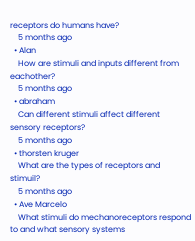receptors do humans have?
    5 months ago
  • Alan
    How are stimuli and inputs different from eachother?
    5 months ago
  • abraham
    Can different stimuli affect different sensory receptors?
    5 months ago
  • thorsten kruger
    What are the types of receptors and stimuil?
    5 months ago
  • Ave Marcelo
    What stimuli do mechanoreceptors respond to and what sensory systems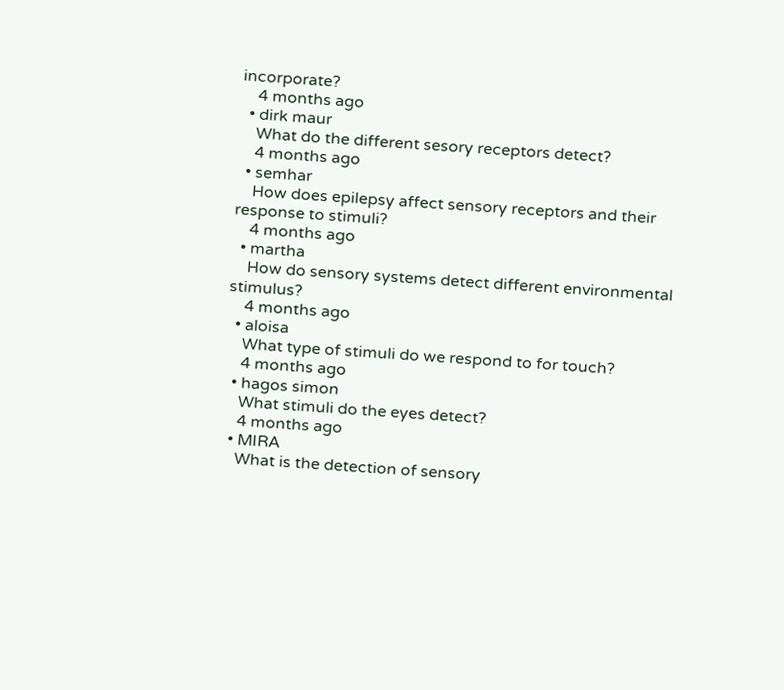incorporate?
    4 months ago
  • dirk maur
    What do the different sesory receptors detect?
    4 months ago
  • semhar
    How does epilepsy affect sensory receptors and their response to stimuli?
    4 months ago
  • martha
    How do sensory systems detect different environmental stimulus?
    4 months ago
  • aloisa
    What type of stimuli do we respond to for touch?
    4 months ago
  • hagos simon
    What stimuli do the eyes detect?
    4 months ago
  • MIRA
    What is the detection of sensory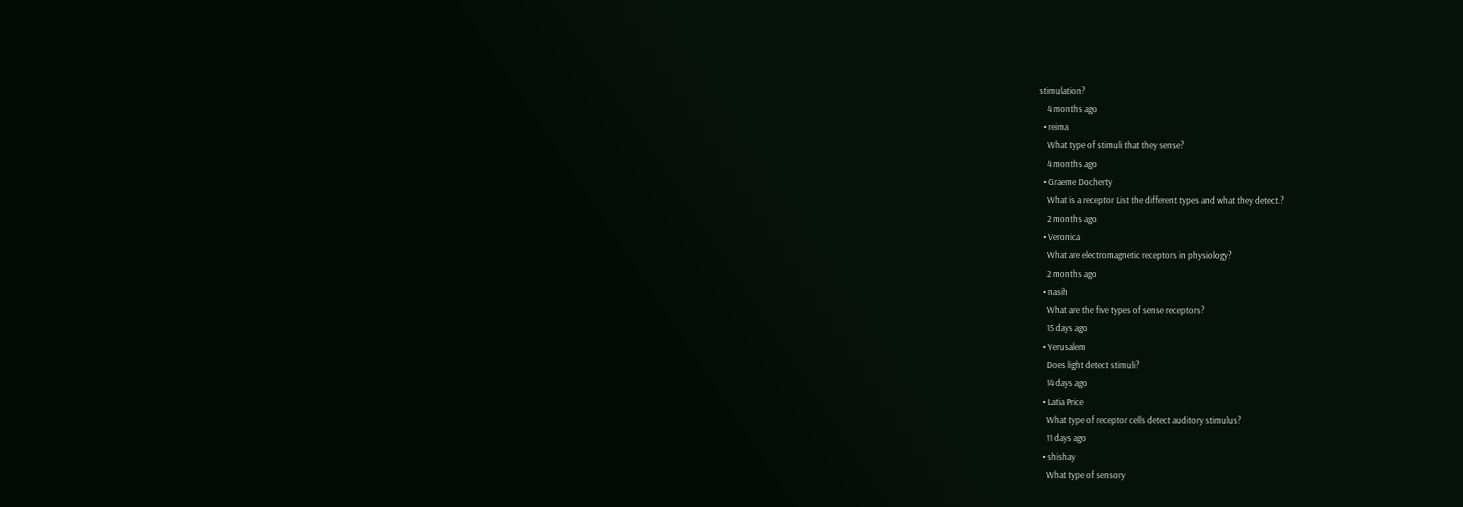stimulation?
    4 months ago
  • reima
    What type of stimuli that they sense?
    4 months ago
  • Graeme Docherty
    What is a receptor List the different types and what they detect.?
    2 months ago
  • Veronica
    What are electromagnetic receptors in physiology?
    2 months ago
  • nasih
    What are the five types of sense receptors?
    15 days ago
  • Yerusalem
    Does light detect stimuli?
    14 days ago
  • Latia Price
    What type of receptor cells detect auditory stimulus?
    11 days ago
  • shishay
    What type of sensory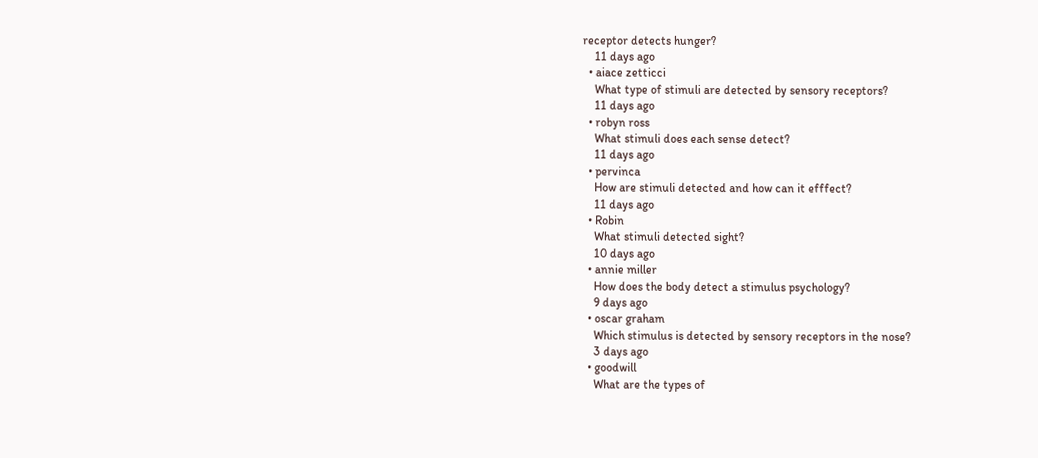receptor detects hunger?
    11 days ago
  • aiace zetticci
    What type of stimuli are detected by sensory receptors?
    11 days ago
  • robyn ross
    What stimuli does each sense detect?
    11 days ago
  • pervinca
    How are stimuli detected and how can it efffect?
    11 days ago
  • Robin
    What stimuli detected sight?
    10 days ago
  • annie miller
    How does the body detect a stimulus psychology?
    9 days ago
  • oscar graham
    Which stimulus is detected by sensory receptors in the nose?
    3 days ago
  • goodwill
    What are the types of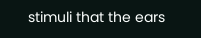stimuli that the ears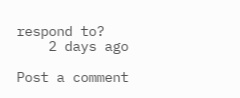respond to?
    2 days ago

Post a comment